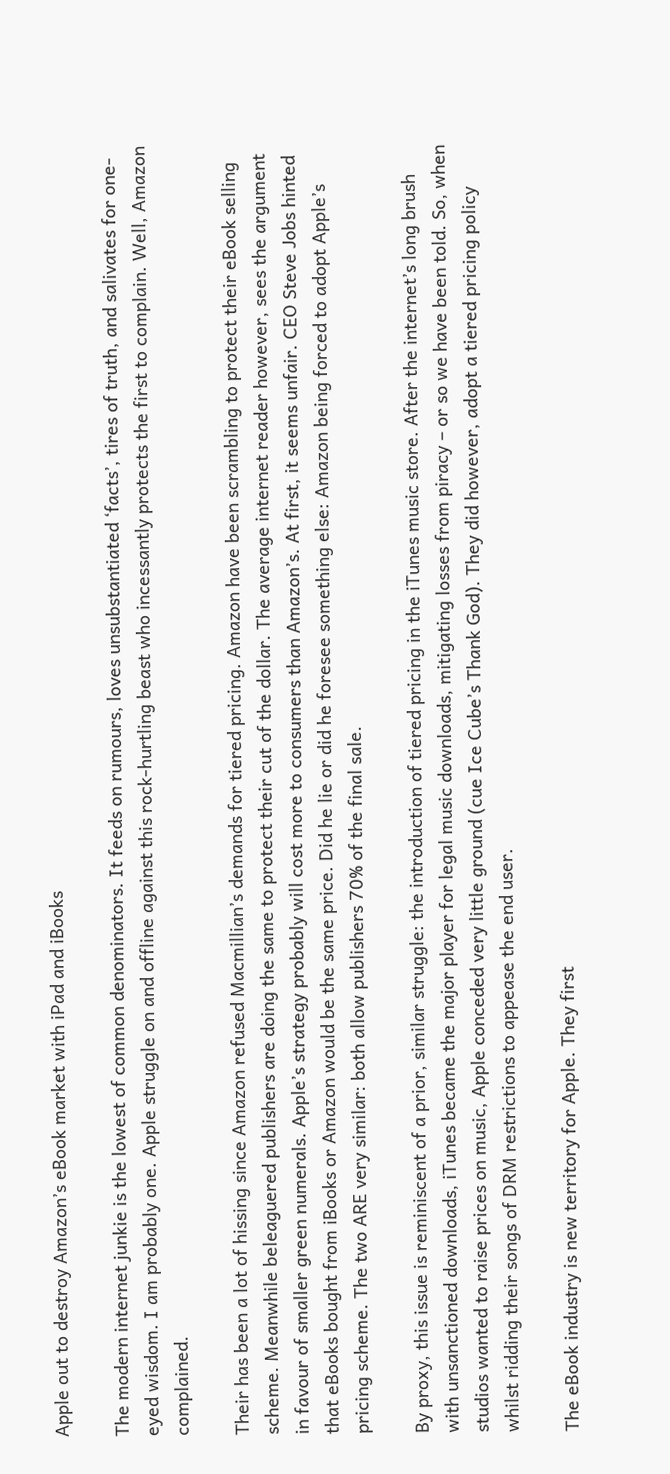Apple out to destroy Amazon’s eBook market with iPad and iBooks

The modern internet junkie is the lowest of common denominators. It feeds on rumours, loves unsubstantiated ‘facts’, tires of truth, and salivates for one-eyed wisdom. I am probably one. Apple struggle on and offline against this rock-hurtling beast who incessantly protects the first to complain. Well, Amazon complained.

Their has been a lot of hissing since Amazon refused Macmillian’s demands for tiered pricing. Amazon have been scrambling to protect their eBook selling scheme. Meanwhile beleaguered publishers are doing the same to protect their cut of the dollar. The average internet reader however, sees the argument in favour of smaller green numerals. Apple’s strategy probably will cost more to consumers than Amazon’s. At first, it seems unfair. CEO Steve Jobs hinted that eBooks bought from iBooks or Amazon would be the same price. Did he lie or did he foresee something else: Amazon being forced to adopt Apple’s pricing scheme. The two ARE very similar: both allow publishers 70% of the final sale.

By proxy, this issue is reminiscent of a prior, similar struggle: the introduction of tiered pricing in the iTunes music store. After the internet’s long brush with unsanctioned downloads, iTunes became the major player for legal music downloads, mitigating losses from piracy – or so we have been told. So, when studios wanted to raise prices on music, Apple conceded very little ground (cue Ice Cube’s Thank God). They did however, adopt a tiered pricing policy whilst ridding their songs of DRM restrictions to appease the end user.

The eBook industry is new territory for Apple. They first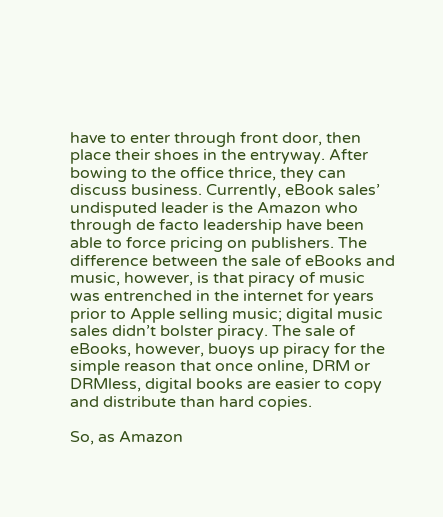have to enter through front door, then place their shoes in the entryway. After bowing to the office thrice, they can discuss business. Currently, eBook sales’ undisputed leader is the Amazon who through de facto leadership have been able to force pricing on publishers. The difference between the sale of eBooks and music, however, is that piracy of music was entrenched in the internet for years prior to Apple selling music; digital music sales didn’t bolster piracy. The sale of eBooks, however, buoys up piracy for the simple reason that once online, DRM or DRMless, digital books are easier to copy and distribute than hard copies.

So, as Amazon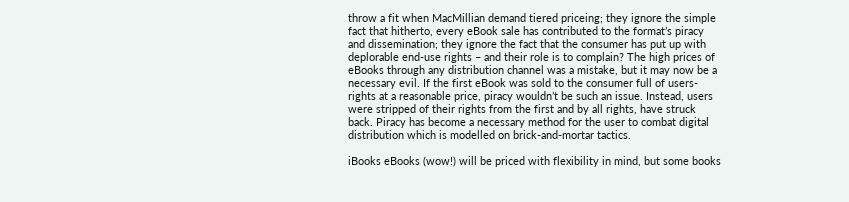throw a fit when MacMillian demand tiered priceing; they ignore the simple fact that hitherto, every eBook sale has contributed to the format’s piracy and dissemination; they ignore the fact that the consumer has put up with deplorable end-use rights – and their role is to complain? The high prices of eBooks through any distribution channel was a mistake, but it may now be a necessary evil. If the first eBook was sold to the consumer full of users-rights at a reasonable price, piracy wouldn’t be such an issue. Instead, users were stripped of their rights from the first and by all rights, have struck back. Piracy has become a necessary method for the user to combat digital distribution which is modelled on brick-and-mortar tactics.

iBooks eBooks (wow!) will be priced with flexibility in mind, but some books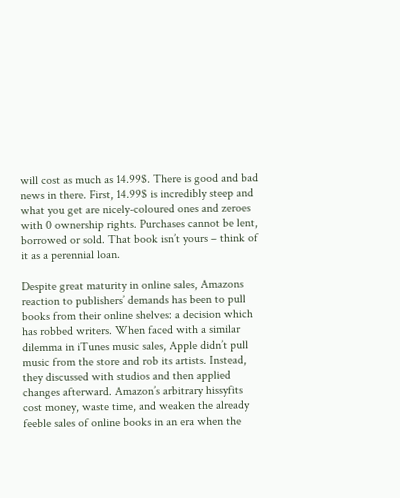will cost as much as 14.99$. There is good and bad news in there. First, 14.99$ is incredibly steep and what you get are nicely-coloured ones and zeroes with 0 ownership rights. Purchases cannot be lent, borrowed or sold. That book isn’t yours – think of it as a perennial loan.

Despite great maturity in online sales, Amazons reaction to publishers’ demands has been to pull books from their online shelves: a decision which has robbed writers. When faced with a similar dilemma in iTunes music sales, Apple didn’t pull music from the store and rob its artists. Instead, they discussed with studios and then applied changes afterward. Amazon’s arbitrary hissyfits cost money, waste time, and weaken the already feeble sales of online books in an era when the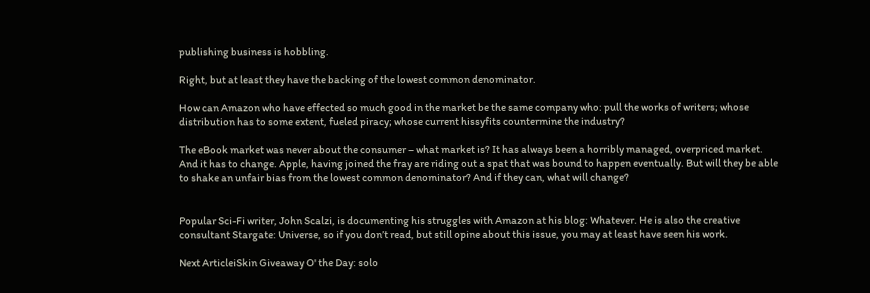publishing business is hobbling.

Right, but at least they have the backing of the lowest common denominator.

How can Amazon who have effected so much good in the market be the same company who: pull the works of writers; whose distribution has to some extent, fueled piracy; whose current hissyfits countermine the industry?

The eBook market was never about the consumer – what market is? It has always been a horribly managed, overpriced market. And it has to change. Apple, having joined the fray are riding out a spat that was bound to happen eventually. But will they be able to shake an unfair bias from the lowest common denominator? And if they can, what will change?


Popular Sci-Fi writer, John Scalzi, is documenting his struggles with Amazon at his blog: Whatever. He is also the creative consultant Stargate: Universe, so if you don’t read, but still opine about this issue, you may at least have seen his work.

Next ArticleiSkin Giveaway O' the Day: solo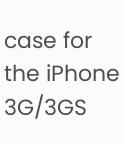case for the iPhone 3G/3GS